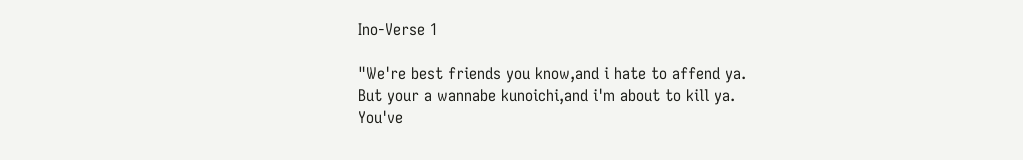Ino-Verse 1

"We're best friends you know,and i hate to affend ya.
But your a wannabe kunoichi,and i'm about to kill ya.
You've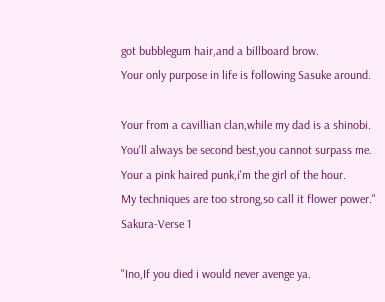got bubblegum hair,and a billboard brow.
Your only purpose in life is following Sasuke around.

Your from a cavillian clan,while my dad is a shinobi.
You'll always be second best,you cannot surpass me.
Your a pink haired punk,i'm the girl of the hour.
My techniques are too strong,so call it flower power."
Sakura-Verse 1

"Ino,If you died i would never avenge ya.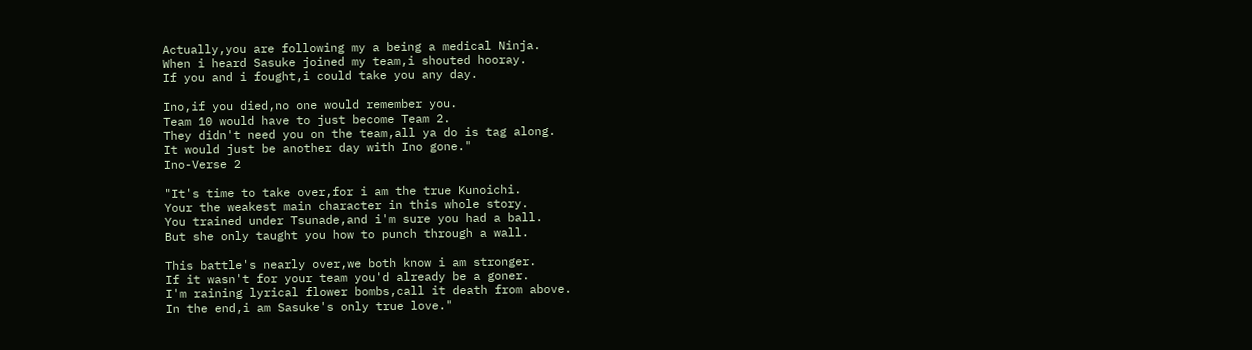Actually,you are following my a being a medical Ninja.
When i heard Sasuke joined my team,i shouted hooray.
If you and i fought,i could take you any day.

Ino,if you died,no one would remember you.
Team 10 would have to just become Team 2.
They didn't need you on the team,all ya do is tag along.
It would just be another day with Ino gone."
Ino-Verse 2

"It's time to take over,for i am the true Kunoichi.
Your the weakest main character in this whole story.
You trained under Tsunade,and i'm sure you had a ball.
But she only taught you how to punch through a wall.

This battle's nearly over,we both know i am stronger.
If it wasn't for your team you'd already be a goner.
I'm raining lyrical flower bombs,call it death from above.
In the end,i am Sasuke's only true love."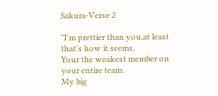Sakura-Verse 2

"I'm prettier than you,at least that's how it seems.
Your the weakest member on your entire team.
My big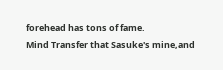forehead has tons of fame.
Mind Transfer that Sasuke's mine,and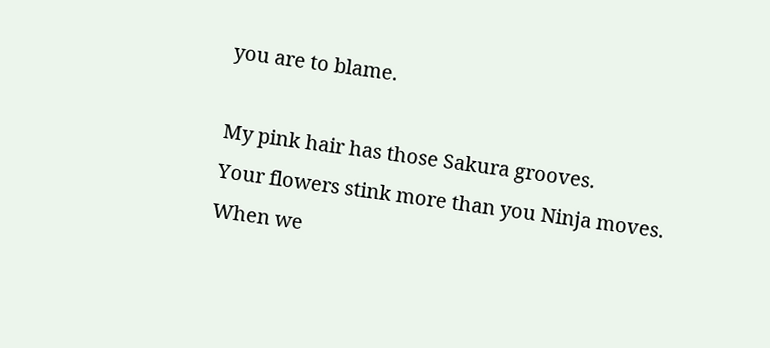you are to blame.

My pink hair has those Sakura grooves.
Your flowers stink more than you Ninja moves.
When we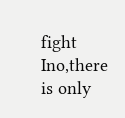fight Ino,there is only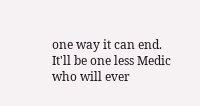one way it can end.
It'll be one less Medic who will ever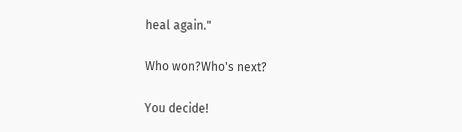heal again."

Who won?Who's next?

You decide!